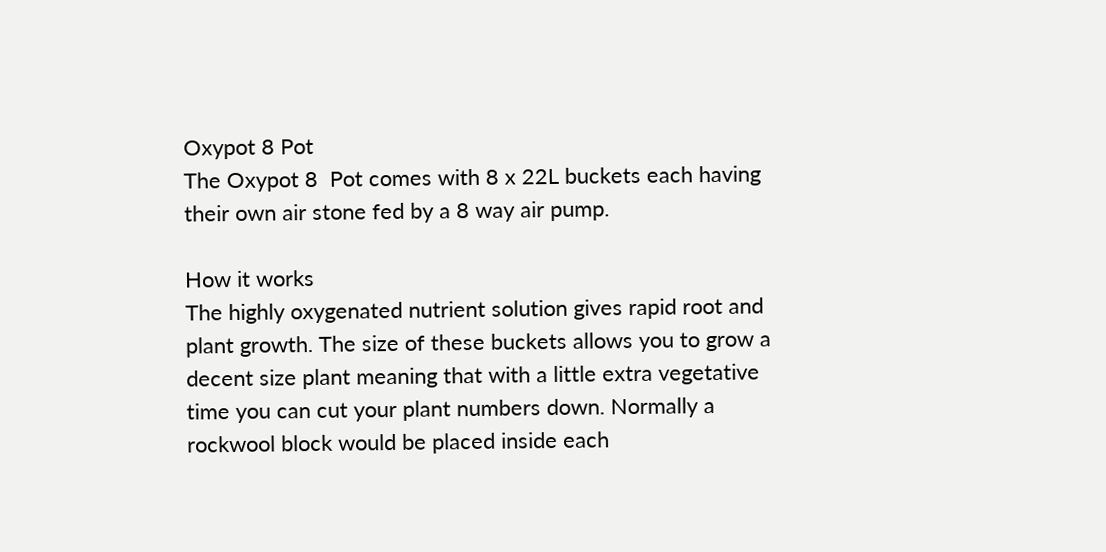Oxypot 8 Pot
The Oxypot 8  Pot comes with 8 x 22L buckets each having their own air stone fed by a 8 way air pump.

How it works
The highly oxygenated nutrient solution gives rapid root and plant growth. The size of these buckets allows you to grow a decent size plant meaning that with a little extra vegetative time you can cut your plant numbers down. Normally a rockwool block would be placed inside each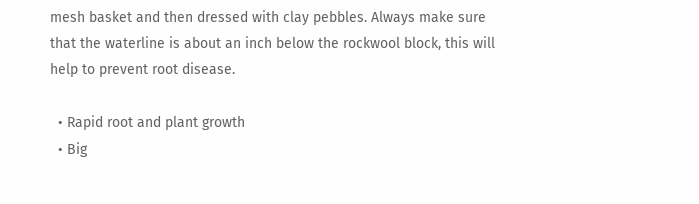mesh basket and then dressed with clay pebbles. Always make sure that the waterline is about an inch below the rockwool block, this will help to prevent root disease.

  • Rapid root and plant growth
  • Big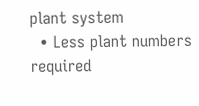plant system
  • Less plant numbers required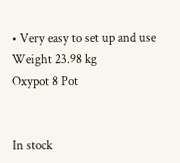• Very easy to set up and use
Weight 23.98 kg
Oxypot 8 Pot


In stock